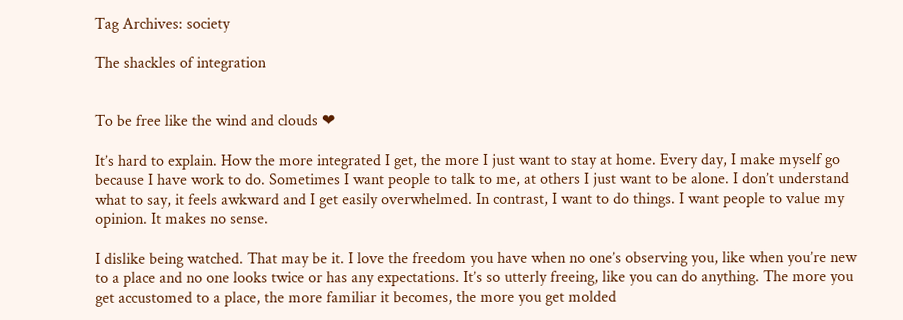Tag Archives: society

The shackles of integration


To be free like the wind and clouds ❤

It’s hard to explain. How the more integrated I get, the more I just want to stay at home. Every day, I make myself go because I have work to do. Sometimes I want people to talk to me, at others I just want to be alone. I don’t understand what to say, it feels awkward and I get easily overwhelmed. In contrast, I want to do things. I want people to value my opinion. It makes no sense.

I dislike being watched. That may be it. I love the freedom you have when no one’s observing you, like when you’re new to a place and no one looks twice or has any expectations. It’s so utterly freeing, like you can do anything. The more you get accustomed to a place, the more familiar it becomes, the more you get molded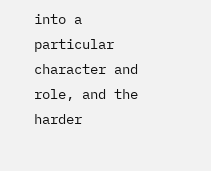into a particular character and role, and the harder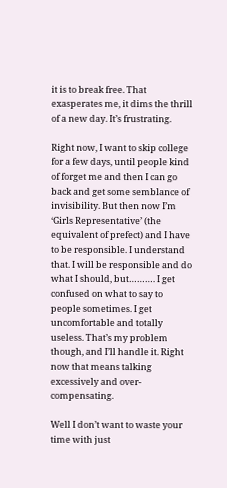it is to break free. That exasperates me, it dims the thrill of a new day. It’s frustrating.

Right now, I want to skip college for a few days, until people kind of forget me and then I can go back and get some semblance of invisibility. But then now I’m ‘Girls Representative’ (the equivalent of prefect) and I have to be responsible. I understand that. I will be responsible and do what I should, but………. I get confused on what to say to people sometimes. I get uncomfortable and totally useless. That’s my problem though, and I’ll handle it. Right now that means talking excessively and over-compensating.

Well I don’t want to waste your time with just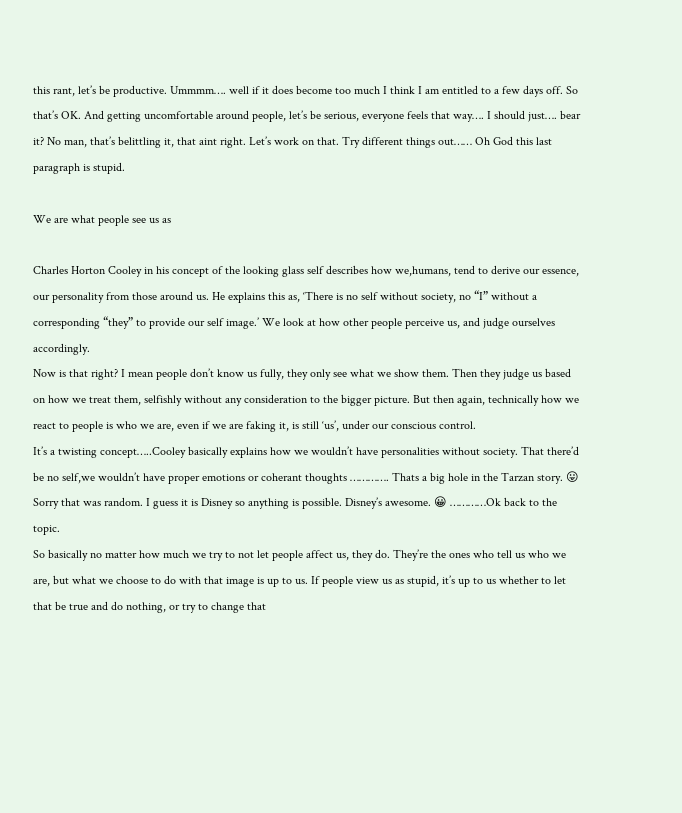this rant, let’s be productive. Ummmm…. well if it does become too much I think I am entitled to a few days off. So that’s OK. And getting uncomfortable around people, let’s be serious, everyone feels that way…. I should just…. bear it? No man, that’s belittling it, that aint right. Let’s work on that. Try different things out…… Oh God this last paragraph is stupid.

We are what people see us as

Charles Horton Cooley in his concept of the looking glass self describes how we,humans, tend to derive our essence, our personality from those around us. He explains this as, ‘There is no self without society, no “I” without a corresponding “they” to provide our self image.’ We look at how other people perceive us, and judge ourselves accordingly.
Now is that right? I mean people don’t know us fully, they only see what we show them. Then they judge us based on how we treat them, selfishly without any consideration to the bigger picture. But then again, technically how we react to people is who we are, even if we are faking it, is still ‘us’, under our conscious control.
It’s a twisting concept…..Cooley basically explains how we wouldn’t have personalities without society. That there’d be no self,we wouldn’t have proper emotions or coherant thoughts …………. Thats a big hole in the Tarzan story. 😛 Sorry that was random. I guess it is Disney so anything is possible. Disney’s awesome. 😀 …………Ok back to the topic.
So basically no matter how much we try to not let people affect us, they do. They’re the ones who tell us who we are, but what we choose to do with that image is up to us. If people view us as stupid, it’s up to us whether to let that be true and do nothing, or try to change that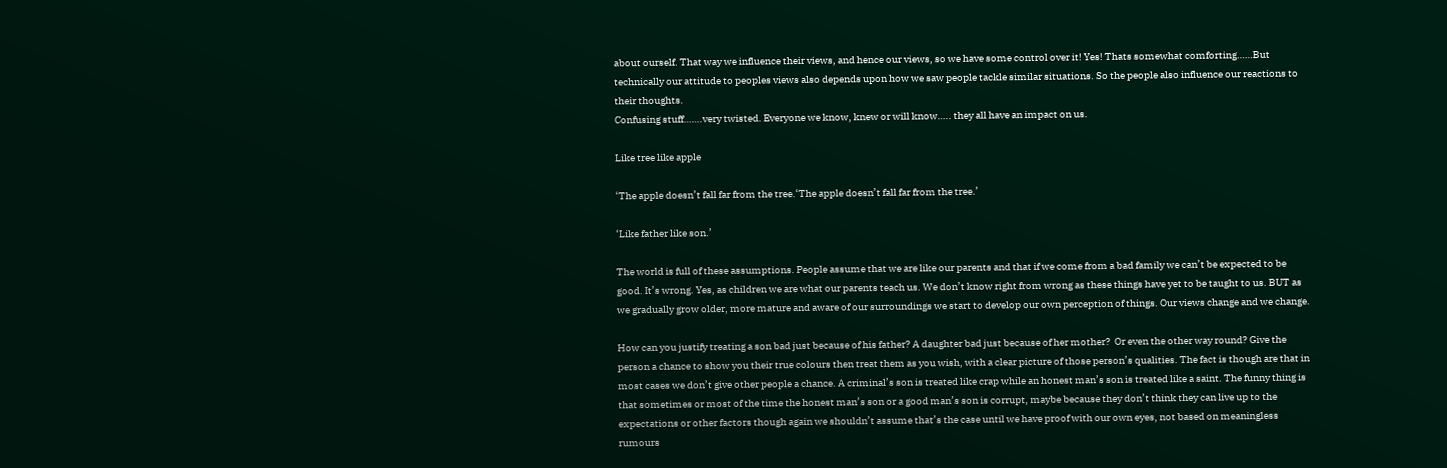about ourself. That way we influence their views, and hence our views, so we have some control over it! Yes! Thats somewhat comforting……But technically our attitude to peoples views also depends upon how we saw people tackle similar situations. So the people also influence our reactions to their thoughts.
Confusing stuff…….very twisted. Everyone we know, knew or will know….. they all have an impact on us.

Like tree like apple

‘The apple doesn’t fall far from the tree.‘The apple doesn’t fall far from the tree.’

‘Like father like son.’

The world is full of these assumptions. People assume that we are like our parents and that if we come from a bad family we can’t be expected to be good. It’s wrong. Yes, as children we are what our parents teach us. We don’t know right from wrong as these things have yet to be taught to us. BUT as we gradually grow older, more mature and aware of our surroundings we start to develop our own perception of things. Our views change and we change.

How can you justify treating a son bad just because of his father? A daughter bad just because of her mother?  Or even the other way round? Give the person a chance to show you their true colours then treat them as you wish, with a clear picture of those person’s qualities. The fact is though are that in most cases we don’t give other people a chance. A criminal’s son is treated like crap while an honest man’s son is treated like a saint. The funny thing is that sometimes or most of the time the honest man’s son or a good man’s son is corrupt, maybe because they don’t think they can live up to the expectations or other factors though again we shouldn’t assume that’s the case until we have proof with our own eyes, not based on meaningless rumours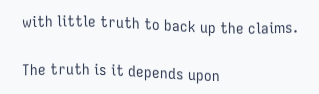with little truth to back up the claims.

The truth is it depends upon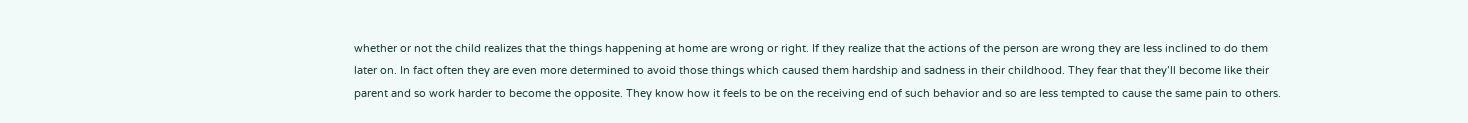whether or not the child realizes that the things happening at home are wrong or right. If they realize that the actions of the person are wrong they are less inclined to do them later on. In fact often they are even more determined to avoid those things which caused them hardship and sadness in their childhood. They fear that they’ll become like their parent and so work harder to become the opposite. They know how it feels to be on the receiving end of such behavior and so are less tempted to cause the same pain to others.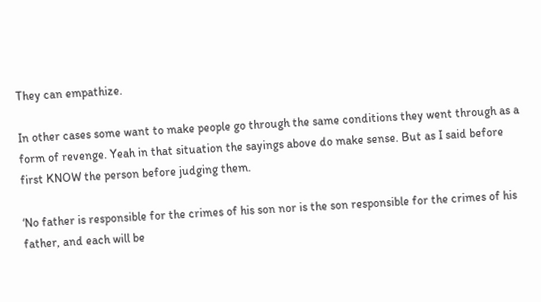They can empathize.

In other cases some want to make people go through the same conditions they went through as a form of revenge. Yeah in that situation the sayings above do make sense. But as I said before first KNOW the person before judging them.

‘No father is responsible for the crimes of his son nor is the son responsible for the crimes of his father, and each will be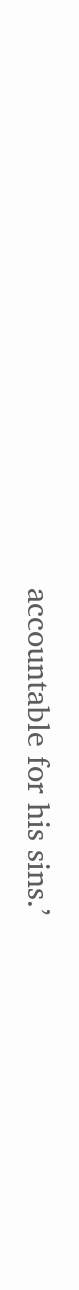accountable for his sins.’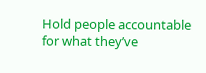Hold people accountable for what they’ve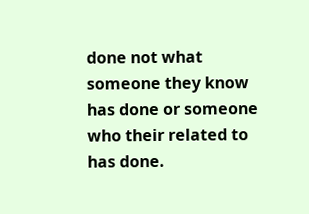done not what someone they know has done or someone who their related to has done.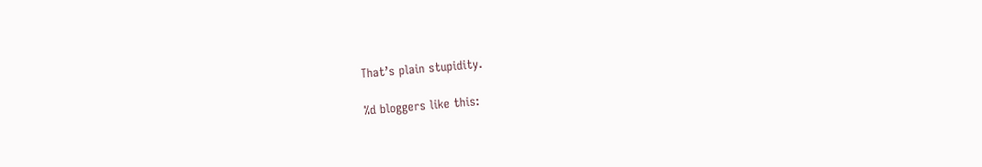That’s plain stupidity.

%d bloggers like this: